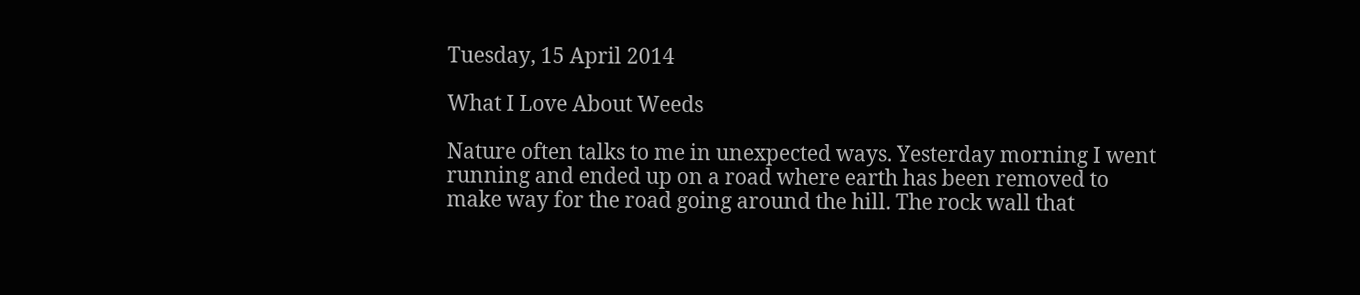Tuesday, 15 April 2014

What I Love About Weeds

Nature often talks to me in unexpected ways. Yesterday morning I went running and ended up on a road where earth has been removed to make way for the road going around the hill. The rock wall that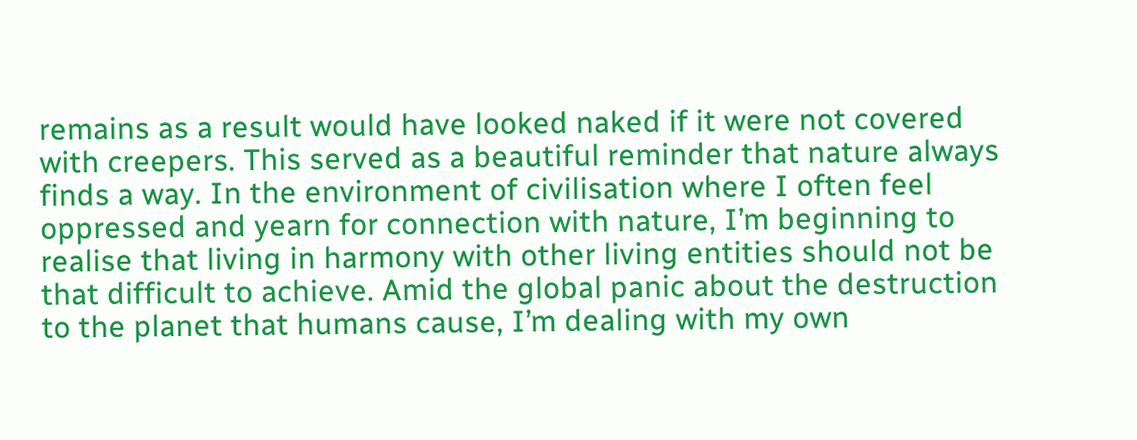remains as a result would have looked naked if it were not covered with creepers. This served as a beautiful reminder that nature always finds a way. In the environment of civilisation where I often feel oppressed and yearn for connection with nature, I’m beginning to realise that living in harmony with other living entities should not be that difficult to achieve. Amid the global panic about the destruction to the planet that humans cause, I’m dealing with my own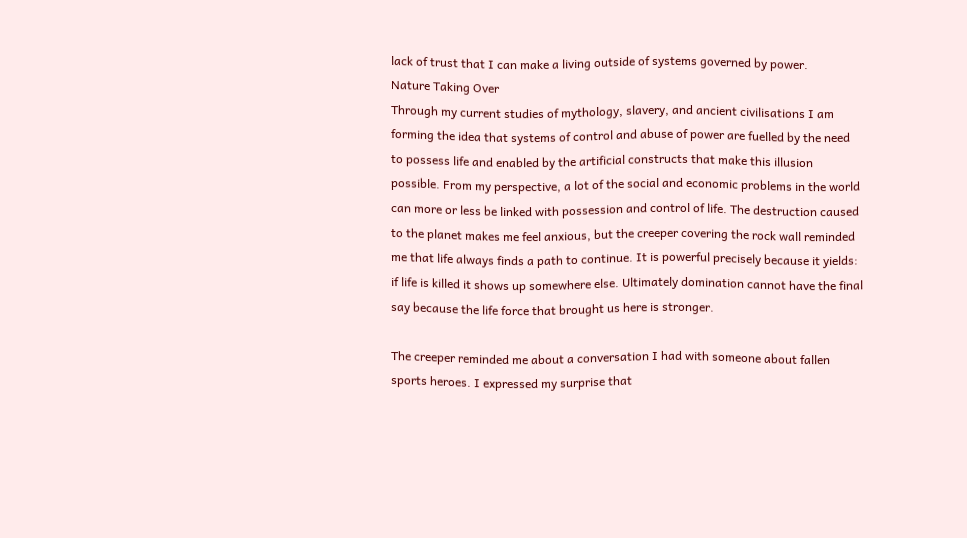lack of trust that I can make a living outside of systems governed by power.
Nature Taking Over
Through my current studies of mythology, slavery, and ancient civilisations I am forming the idea that systems of control and abuse of power are fuelled by the need to possess life and enabled by the artificial constructs that make this illusion possible. From my perspective, a lot of the social and economic problems in the world can more or less be linked with possession and control of life. The destruction caused to the planet makes me feel anxious, but the creeper covering the rock wall reminded me that life always finds a path to continue. It is powerful precisely because it yields: if life is killed it shows up somewhere else. Ultimately domination cannot have the final say because the life force that brought us here is stronger.

The creeper reminded me about a conversation I had with someone about fallen sports heroes. I expressed my surprise that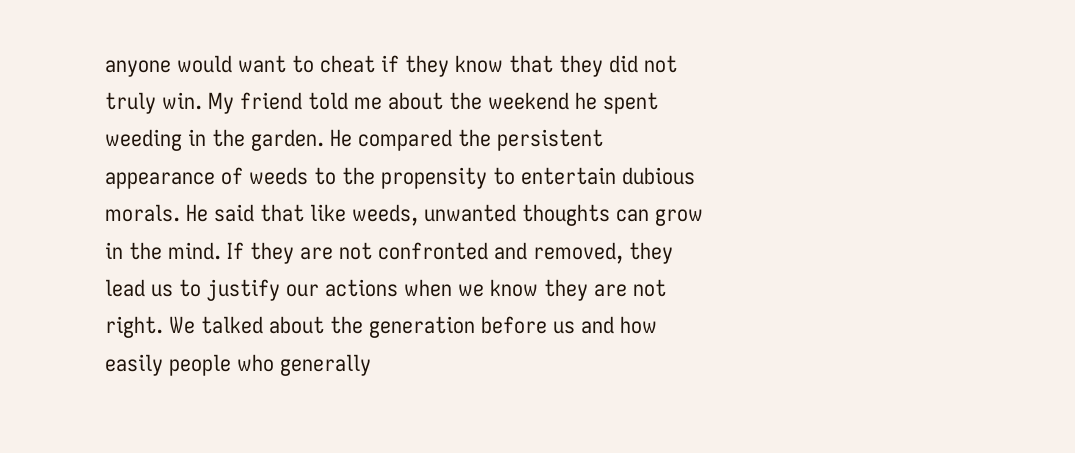anyone would want to cheat if they know that they did not truly win. My friend told me about the weekend he spent weeding in the garden. He compared the persistent appearance of weeds to the propensity to entertain dubious morals. He said that like weeds, unwanted thoughts can grow in the mind. If they are not confronted and removed, they lead us to justify our actions when we know they are not right. We talked about the generation before us and how easily people who generally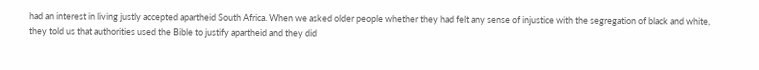had an interest in living justly accepted apartheid South Africa. When we asked older people whether they had felt any sense of injustice with the segregation of black and white, they told us that authorities used the Bible to justify apartheid and they did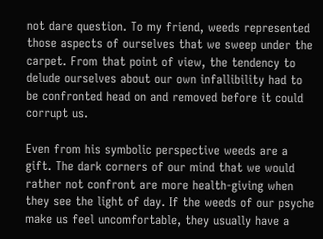not dare question. To my friend, weeds represented those aspects of ourselves that we sweep under the carpet. From that point of view, the tendency to delude ourselves about our own infallibility had to be confronted head on and removed before it could corrupt us.

Even from his symbolic perspective weeds are a gift. The dark corners of our mind that we would rather not confront are more health-giving when they see the light of day. If the weeds of our psyche make us feel uncomfortable, they usually have a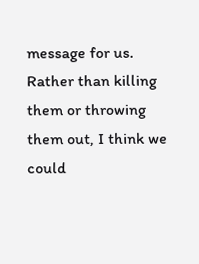message for us. Rather than killing them or throwing them out, I think we could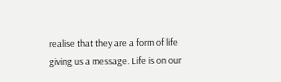realise that they are a form of life giving us a message. Life is on our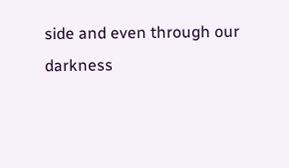side and even through our darkness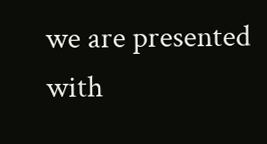we are presented with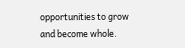opportunities to grow and become whole.